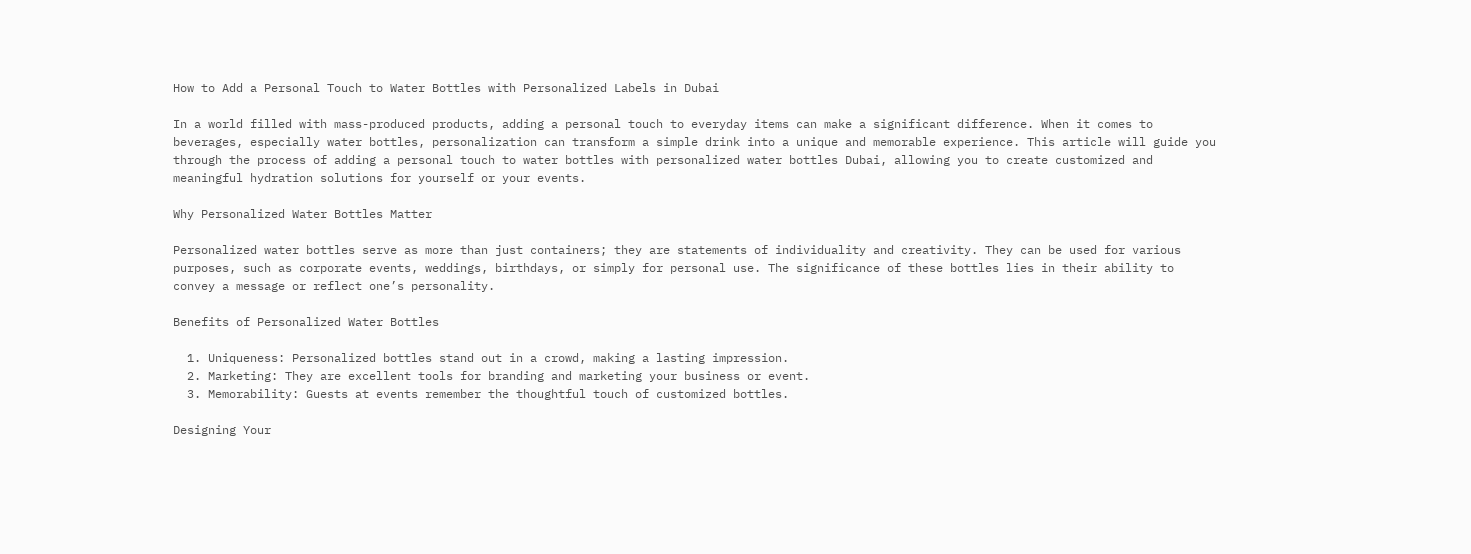How to Add a Personal Touch to Water Bottles with Personalized Labels in Dubai

In a world filled with mass-produced products, adding a personal touch to everyday items can make a significant difference. When it comes to beverages, especially water bottles, personalization can transform a simple drink into a unique and memorable experience. This article will guide you through the process of adding a personal touch to water bottles with personalized water bottles Dubai, allowing you to create customized and meaningful hydration solutions for yourself or your events.

Why Personalized Water Bottles Matter

Personalized water bottles serve as more than just containers; they are statements of individuality and creativity. They can be used for various purposes, such as corporate events, weddings, birthdays, or simply for personal use. The significance of these bottles lies in their ability to convey a message or reflect one’s personality.

Benefits of Personalized Water Bottles

  1. Uniqueness: Personalized bottles stand out in a crowd, making a lasting impression.
  2. Marketing: They are excellent tools for branding and marketing your business or event.
  3. Memorability: Guests at events remember the thoughtful touch of customized bottles.

Designing Your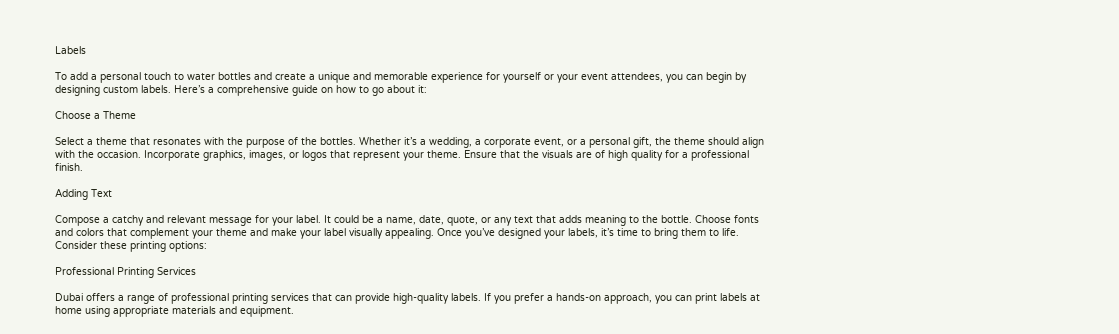Labels

To add a personal touch to water bottles and create a unique and memorable experience for yourself or your event attendees, you can begin by designing custom labels. Here’s a comprehensive guide on how to go about it:

Choose a Theme

Select a theme that resonates with the purpose of the bottles. Whether it’s a wedding, a corporate event, or a personal gift, the theme should align with the occasion. Incorporate graphics, images, or logos that represent your theme. Ensure that the visuals are of high quality for a professional finish.

Adding Text

Compose a catchy and relevant message for your label. It could be a name, date, quote, or any text that adds meaning to the bottle. Choose fonts and colors that complement your theme and make your label visually appealing. Once you’ve designed your labels, it’s time to bring them to life. Consider these printing options:

Professional Printing Services

Dubai offers a range of professional printing services that can provide high-quality labels. If you prefer a hands-on approach, you can print labels at home using appropriate materials and equipment.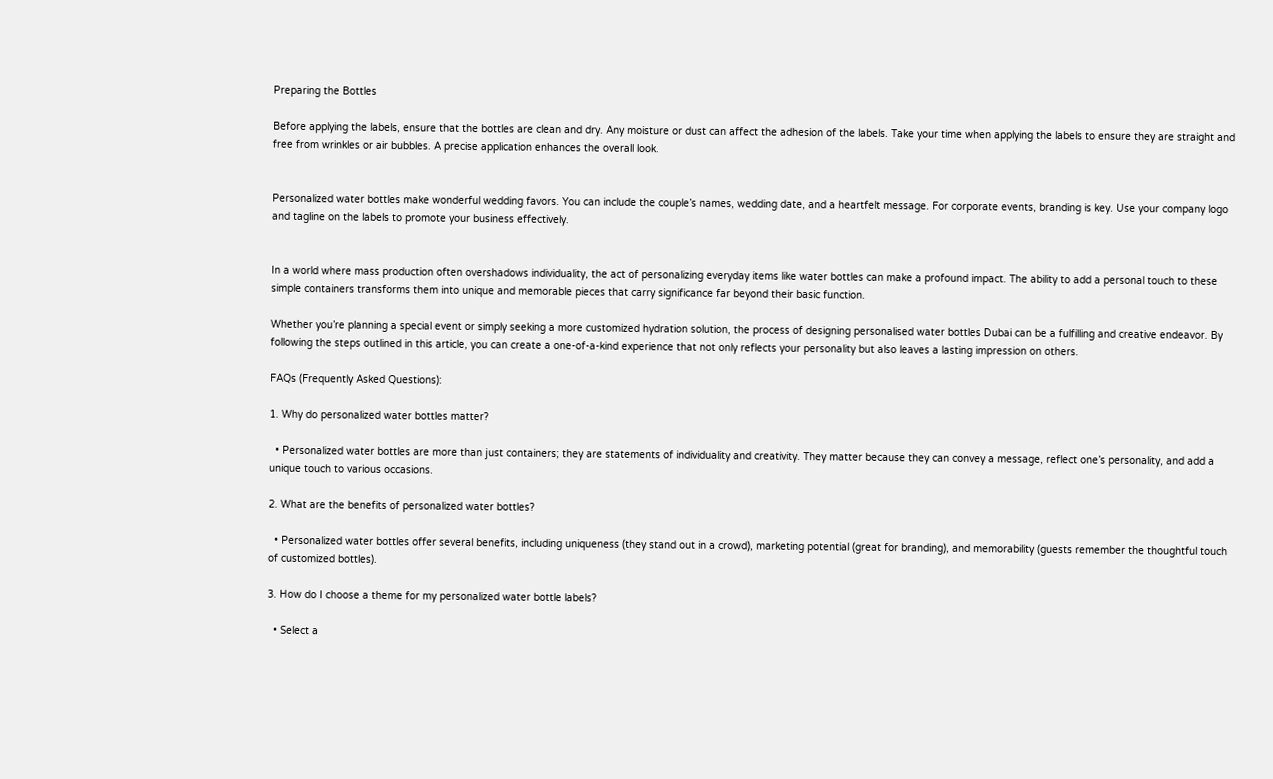Preparing the Bottles

Before applying the labels, ensure that the bottles are clean and dry. Any moisture or dust can affect the adhesion of the labels. Take your time when applying the labels to ensure they are straight and free from wrinkles or air bubbles. A precise application enhances the overall look.


Personalized water bottles make wonderful wedding favors. You can include the couple’s names, wedding date, and a heartfelt message. For corporate events, branding is key. Use your company logo and tagline on the labels to promote your business effectively.


In a world where mass production often overshadows individuality, the act of personalizing everyday items like water bottles can make a profound impact. The ability to add a personal touch to these simple containers transforms them into unique and memorable pieces that carry significance far beyond their basic function.

Whether you’re planning a special event or simply seeking a more customized hydration solution, the process of designing personalised water bottles Dubai can be a fulfilling and creative endeavor. By following the steps outlined in this article, you can create a one-of-a-kind experience that not only reflects your personality but also leaves a lasting impression on others.

FAQs (Frequently Asked Questions):

1. Why do personalized water bottles matter?

  • Personalized water bottles are more than just containers; they are statements of individuality and creativity. They matter because they can convey a message, reflect one’s personality, and add a unique touch to various occasions.

2. What are the benefits of personalized water bottles?

  • Personalized water bottles offer several benefits, including uniqueness (they stand out in a crowd), marketing potential (great for branding), and memorability (guests remember the thoughtful touch of customized bottles).

3. How do I choose a theme for my personalized water bottle labels?

  • Select a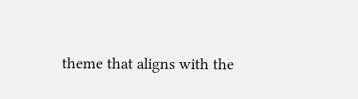theme that aligns with the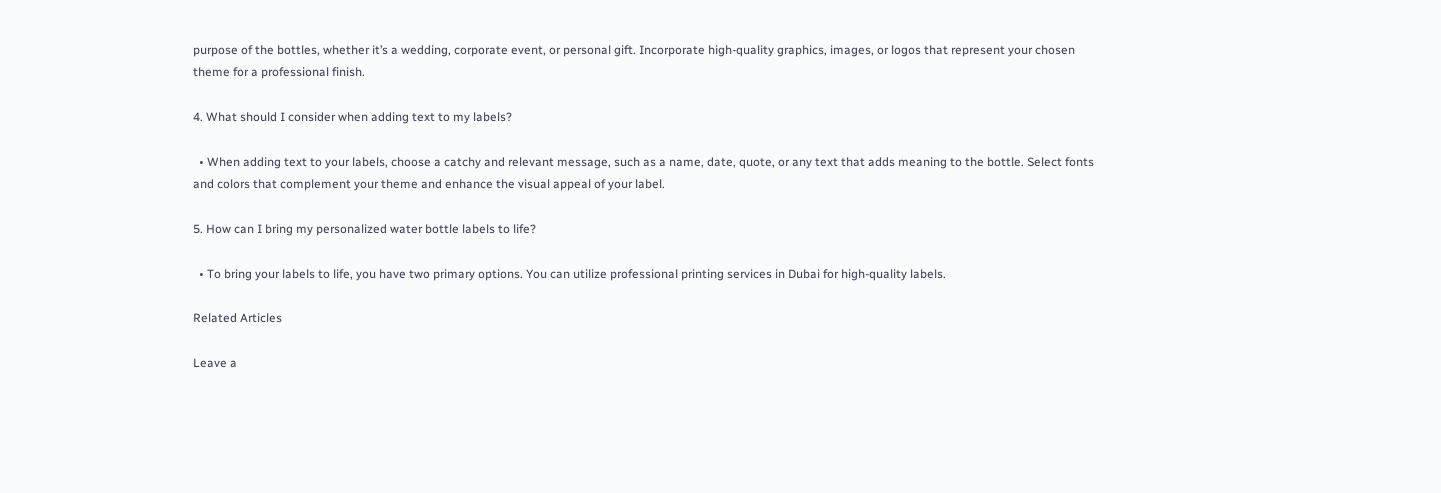purpose of the bottles, whether it’s a wedding, corporate event, or personal gift. Incorporate high-quality graphics, images, or logos that represent your chosen theme for a professional finish.

4. What should I consider when adding text to my labels?

  • When adding text to your labels, choose a catchy and relevant message, such as a name, date, quote, or any text that adds meaning to the bottle. Select fonts and colors that complement your theme and enhance the visual appeal of your label.

5. How can I bring my personalized water bottle labels to life?

  • To bring your labels to life, you have two primary options. You can utilize professional printing services in Dubai for high-quality labels.

Related Articles

Leave a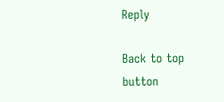Reply

Back to top button